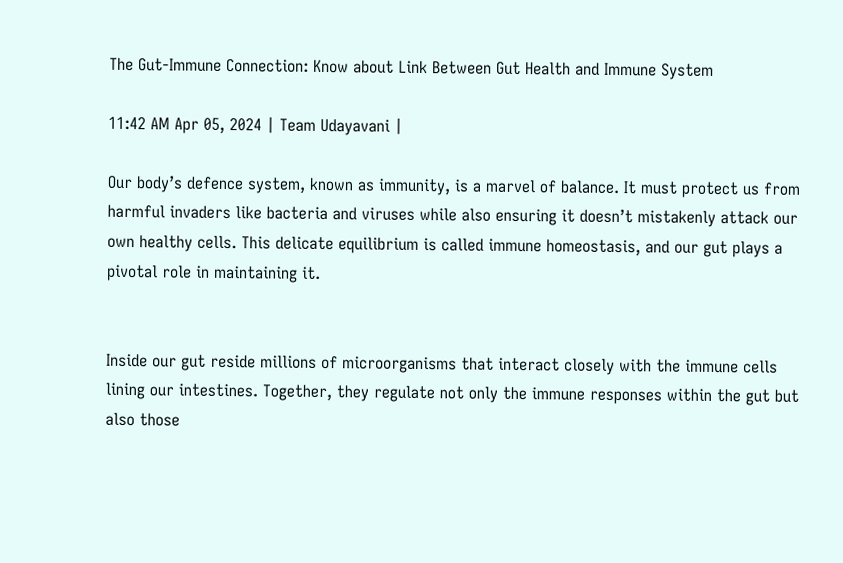The Gut-Immune Connection: Know about Link Between Gut Health and Immune System

11:42 AM Apr 05, 2024 | Team Udayavani |

Our body’s defence system, known as immunity, is a marvel of balance. It must protect us from harmful invaders like bacteria and viruses while also ensuring it doesn’t mistakenly attack our own healthy cells. This delicate equilibrium is called immune homeostasis, and our gut plays a pivotal role in maintaining it.


Inside our gut reside millions of microorganisms that interact closely with the immune cells lining our intestines. Together, they regulate not only the immune responses within the gut but also those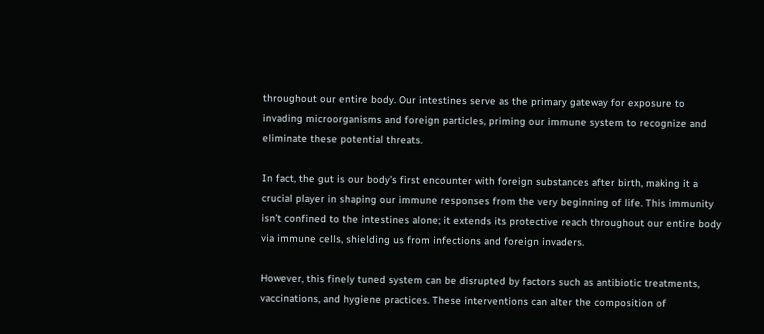throughout our entire body. Our intestines serve as the primary gateway for exposure to invading microorganisms and foreign particles, priming our immune system to recognize and eliminate these potential threats.

In fact, the gut is our body’s first encounter with foreign substances after birth, making it a crucial player in shaping our immune responses from the very beginning of life. This immunity isn’t confined to the intestines alone; it extends its protective reach throughout our entire body via immune cells, shielding us from infections and foreign invaders.

However, this finely tuned system can be disrupted by factors such as antibiotic treatments, vaccinations, and hygiene practices. These interventions can alter the composition of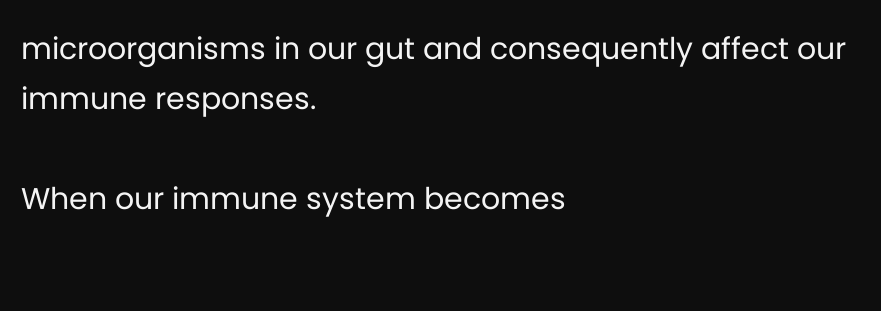microorganisms in our gut and consequently affect our immune responses.

When our immune system becomes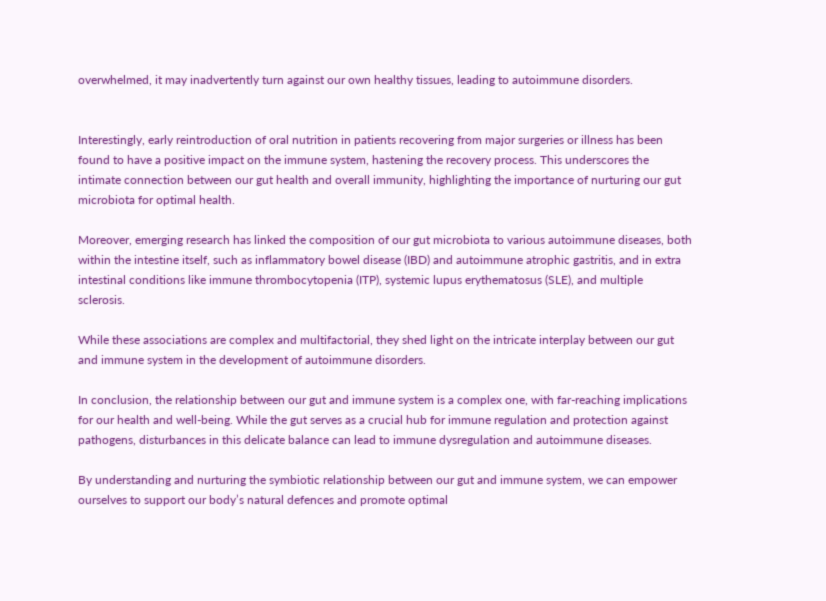overwhelmed, it may inadvertently turn against our own healthy tissues, leading to autoimmune disorders.


Interestingly, early reintroduction of oral nutrition in patients recovering from major surgeries or illness has been found to have a positive impact on the immune system, hastening the recovery process. This underscores the intimate connection between our gut health and overall immunity, highlighting the importance of nurturing our gut microbiota for optimal health.

Moreover, emerging research has linked the composition of our gut microbiota to various autoimmune diseases, both within the intestine itself, such as inflammatory bowel disease (IBD) and autoimmune atrophic gastritis, and in extra intestinal conditions like immune thrombocytopenia (ITP), systemic lupus erythematosus (SLE), and multiple sclerosis.

While these associations are complex and multifactorial, they shed light on the intricate interplay between our gut and immune system in the development of autoimmune disorders.

In conclusion, the relationship between our gut and immune system is a complex one, with far-reaching implications for our health and well-being. While the gut serves as a crucial hub for immune regulation and protection against pathogens, disturbances in this delicate balance can lead to immune dysregulation and autoimmune diseases.

By understanding and nurturing the symbiotic relationship between our gut and immune system, we can empower ourselves to support our body’s natural defences and promote optimal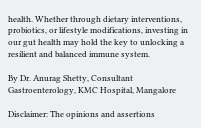health. Whether through dietary interventions, probiotics, or lifestyle modifications, investing in our gut health may hold the key to unlocking a resilient and balanced immune system.

By Dr. Anurag Shetty, Consultant Gastroenterology, KMC Hospital, Mangalore

Disclaimer: The opinions and assertions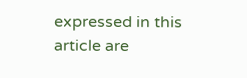expressed in this article are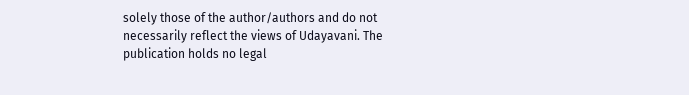solely those of the author/authors and do not necessarily reflect the views of Udayavani. The publication holds no legal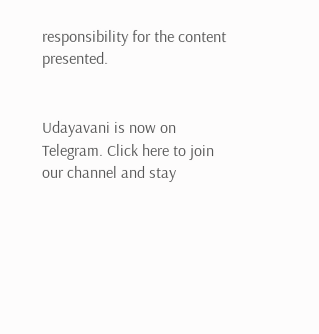responsibility for the content presented.


Udayavani is now on Telegram. Click here to join our channel and stay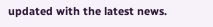updated with the latest news.